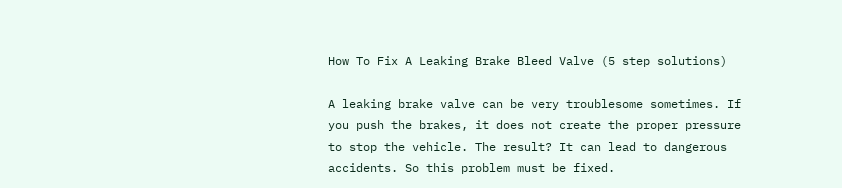How To Fix A Leaking Brake Bleed Valve (5 step solutions)

A leaking brake valve can be very troublesome sometimes. If you push the brakes, it does not create the proper pressure to stop the vehicle. The result? It can lead to dangerous accidents. So this problem must be fixed.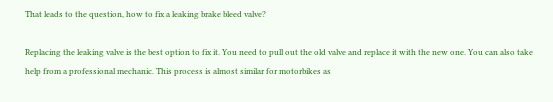That leads to the question, how to fix a leaking brake bleed valve?

Replacing the leaking valve is the best option to fix it. You need to pull out the old valve and replace it with the new one. You can also take help from a professional mechanic. This process is almost similar for motorbikes as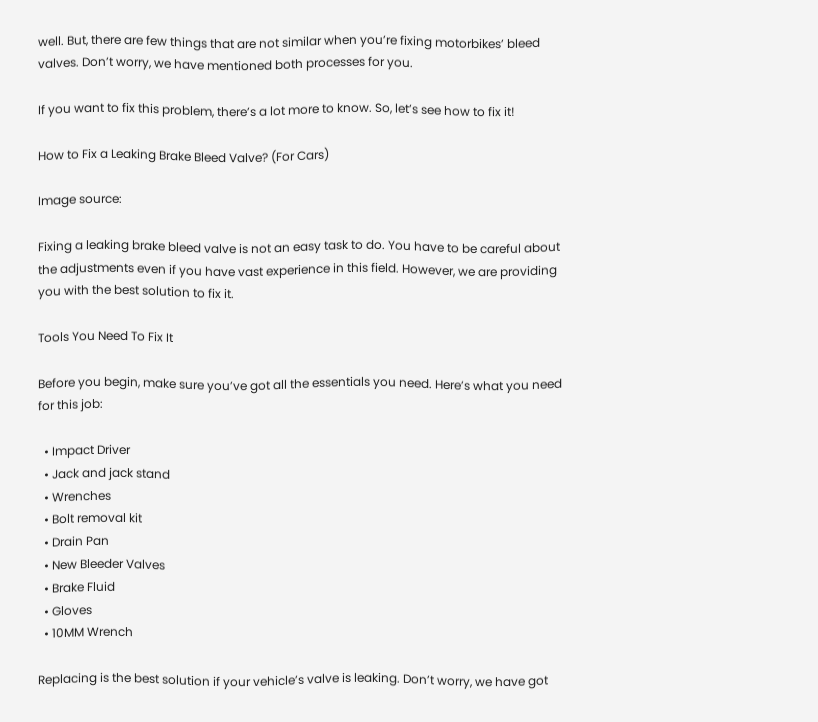well. But, there are few things that are not similar when you’re fixing motorbikes’ bleed valves. Don’t worry, we have mentioned both processes for you.

If you want to fix this problem, there’s a lot more to know. So, let’s see how to fix it!

How to Fix a Leaking Brake Bleed Valve? (For Cars)

Image source:

Fixing a leaking brake bleed valve is not an easy task to do. You have to be careful about the adjustments even if you have vast experience in this field. However, we are providing you with the best solution to fix it.

Tools You Need To Fix It

Before you begin, make sure you’ve got all the essentials you need. Here’s what you need for this job:

  • Impact Driver
  • Jack and jack stand
  • Wrenches
  • Bolt removal kit
  • Drain Pan
  • New Bleeder Valves
  • Brake Fluid
  • Gloves
  • 10MM Wrench

Replacing is the best solution if your vehicle’s valve is leaking. Don’t worry, we have got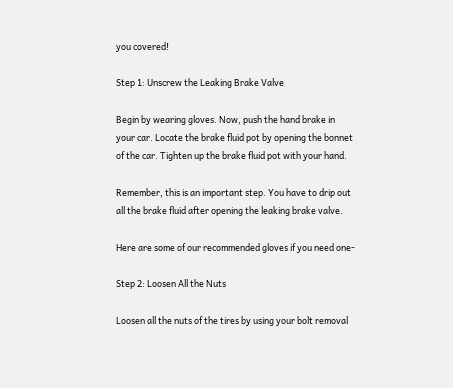you covered!

Step 1: Unscrew the Leaking Brake Valve

Begin by wearing gloves. Now, push the hand brake in your car. Locate the brake fluid pot by opening the bonnet of the car. Tighten up the brake fluid pot with your hand.

Remember, this is an important step. You have to drip out all the brake fluid after opening the leaking brake valve.

Here are some of our recommended gloves if you need one-

Step 2: Loosen All the Nuts

Loosen all the nuts of the tires by using your bolt removal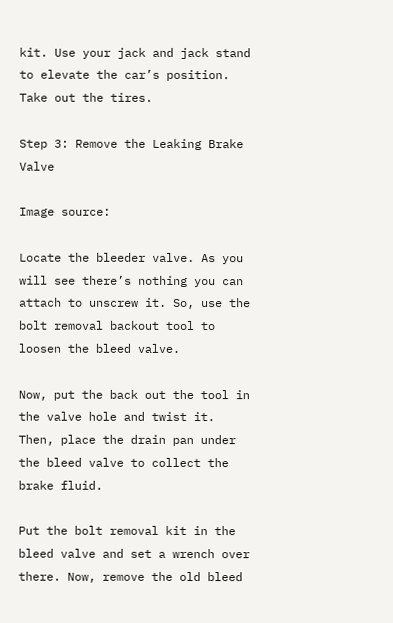kit. Use your jack and jack stand to elevate the car’s position. Take out the tires.

Step 3: Remove the Leaking Brake Valve

Image source:

Locate the bleeder valve. As you will see there’s nothing you can attach to unscrew it. So, use the bolt removal backout tool to loosen the bleed valve.

Now, put the back out the tool in the valve hole and twist it. Then, place the drain pan under the bleed valve to collect the brake fluid.

Put the bolt removal kit in the bleed valve and set a wrench over there. Now, remove the old bleed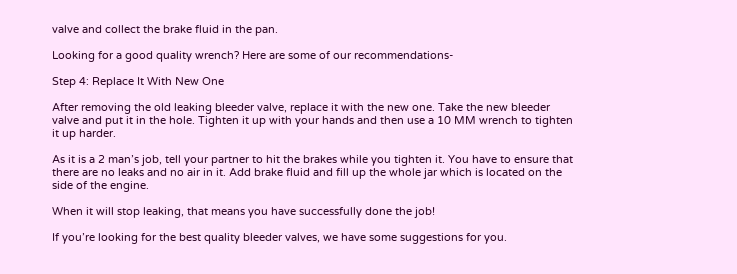valve and collect the brake fluid in the pan.

Looking for a good quality wrench? Here are some of our recommendations-

Step 4: Replace It With New One

After removing the old leaking bleeder valve, replace it with the new one. Take the new bleeder valve and put it in the hole. Tighten it up with your hands and then use a 10 MM wrench to tighten it up harder.

As it is a 2 man’s job, tell your partner to hit the brakes while you tighten it. You have to ensure that there are no leaks and no air in it. Add brake fluid and fill up the whole jar which is located on the side of the engine.

When it will stop leaking, that means you have successfully done the job!

If you’re looking for the best quality bleeder valves, we have some suggestions for you.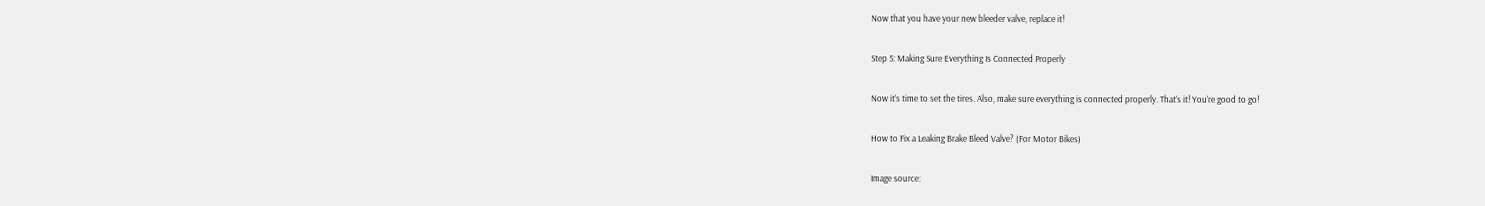Now that you have your new bleeder valve, replace it!

Step 5: Making Sure Everything Is Connected Properly

Now it’s time to set the tires. Also, make sure everything is connected properly. That’s it! You’re good to go!

How to Fix a Leaking Brake Bleed Valve? (For Motor Bikes)

Image source: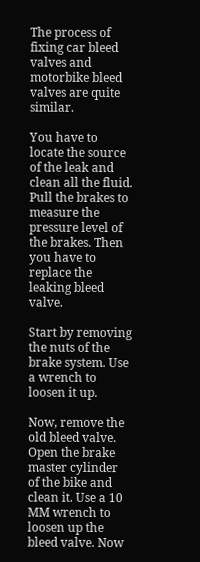The process of fixing car bleed valves and motorbike bleed valves are quite similar.

You have to locate the source of the leak and clean all the fluid. Pull the brakes to measure the pressure level of the brakes. Then you have to replace the leaking bleed valve.

Start by removing the nuts of the brake system. Use a wrench to loosen it up.

Now, remove the old bleed valve. Open the brake master cylinder of the bike and clean it. Use a 10 MM wrench to loosen up the bleed valve. Now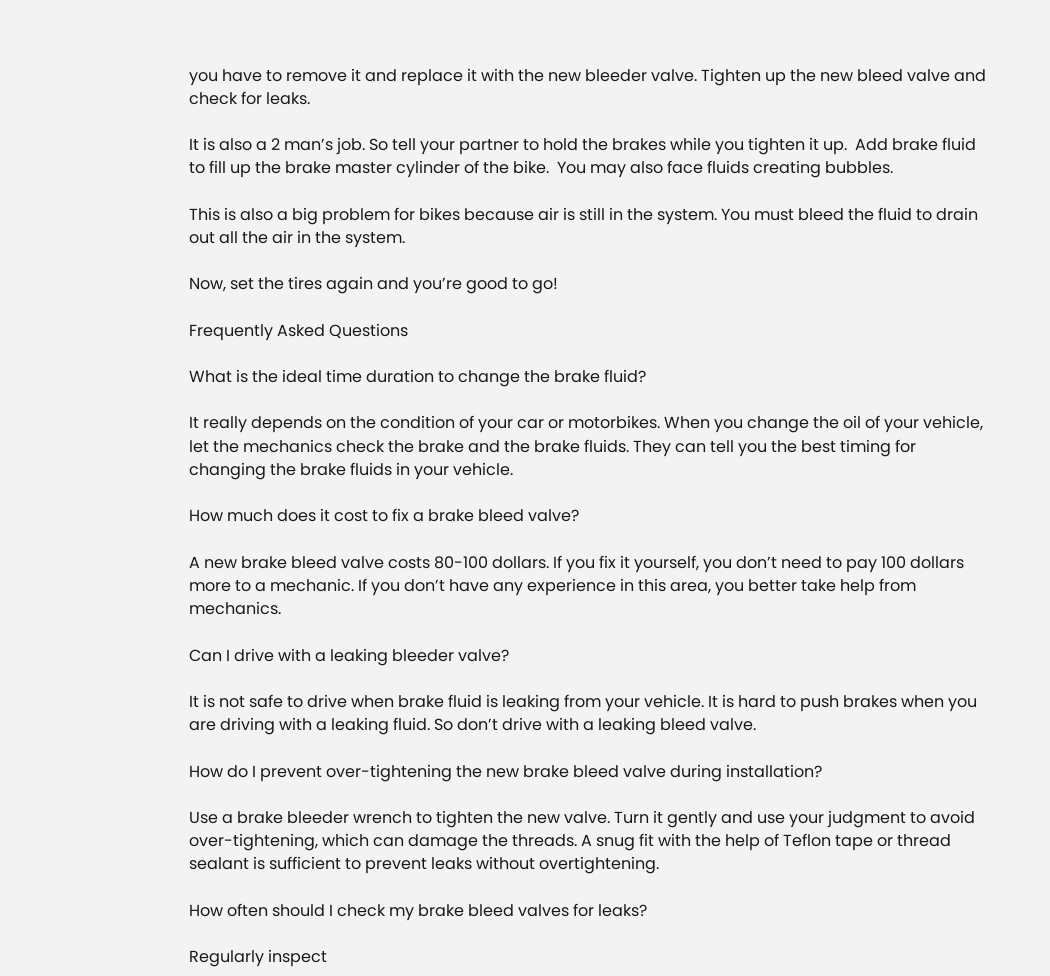you have to remove it and replace it with the new bleeder valve. Tighten up the new bleed valve and check for leaks.

It is also a 2 man’s job. So tell your partner to hold the brakes while you tighten it up.  Add brake fluid to fill up the brake master cylinder of the bike.  You may also face fluids creating bubbles.

This is also a big problem for bikes because air is still in the system. You must bleed the fluid to drain out all the air in the system.

Now, set the tires again and you’re good to go!

Frequently Asked Questions

What is the ideal time duration to change the brake fluid?

It really depends on the condition of your car or motorbikes. When you change the oil of your vehicle, let the mechanics check the brake and the brake fluids. They can tell you the best timing for changing the brake fluids in your vehicle.

How much does it cost to fix a brake bleed valve?

A new brake bleed valve costs 80-100 dollars. If you fix it yourself, you don’t need to pay 100 dollars more to a mechanic. If you don’t have any experience in this area, you better take help from mechanics.

Can I drive with a leaking bleeder valve?

It is not safe to drive when brake fluid is leaking from your vehicle. It is hard to push brakes when you are driving with a leaking fluid. So don’t drive with a leaking bleed valve.

How do I prevent over-tightening the new brake bleed valve during installation?

Use a brake bleeder wrench to tighten the new valve. Turn it gently and use your judgment to avoid over-tightening, which can damage the threads. A snug fit with the help of Teflon tape or thread sealant is sufficient to prevent leaks without overtightening.

How often should I check my brake bleed valves for leaks?

Regularly inspect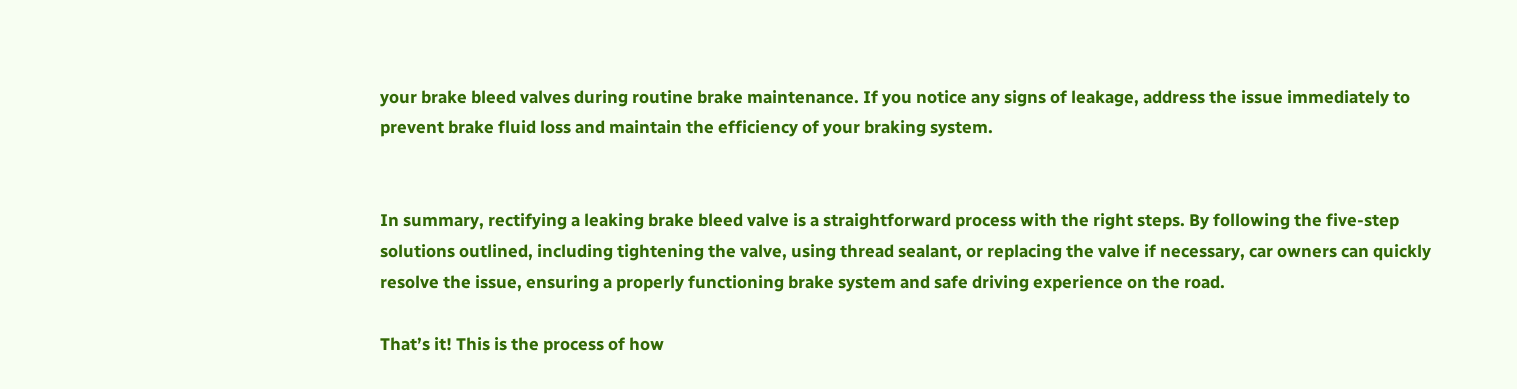your brake bleed valves during routine brake maintenance. If you notice any signs of leakage, address the issue immediately to prevent brake fluid loss and maintain the efficiency of your braking system.


In summary, rectifying a leaking brake bleed valve is a straightforward process with the right steps. By following the five-step solutions outlined, including tightening the valve, using thread sealant, or replacing the valve if necessary, car owners can quickly resolve the issue, ensuring a properly functioning brake system and safe driving experience on the road.

That’s it! This is the process of how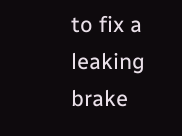to fix a leaking brake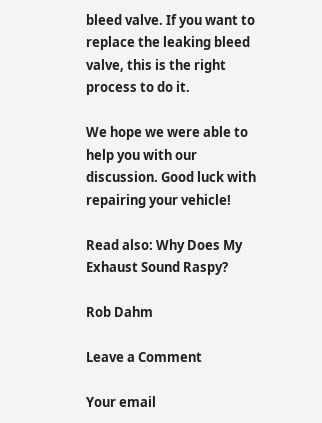bleed valve. If you want to replace the leaking bleed valve, this is the right process to do it.

We hope we were able to help you with our discussion. Good luck with repairing your vehicle!

Read also: Why Does My Exhaust Sound Raspy?

Rob Dahm

Leave a Comment

Your email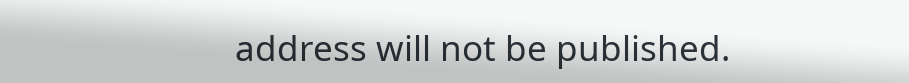address will not be published.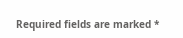Required fields are marked *